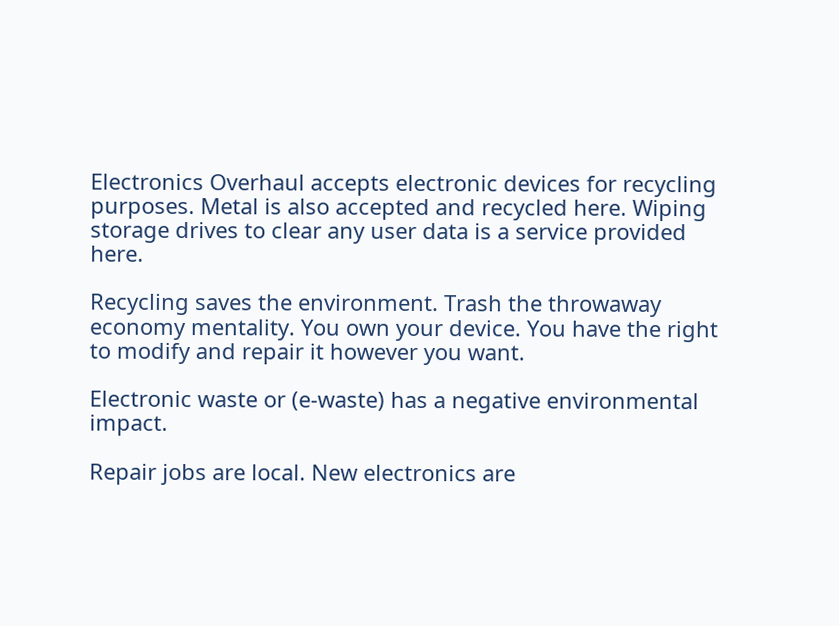Electronics Overhaul accepts electronic devices for recycling purposes. Metal is also accepted and recycled here. Wiping storage drives to clear any user data is a service provided here.

Recycling saves the environment. Trash the throwaway economy mentality. You own your device. You have the right to modify and repair it however you want.

Electronic waste or (e-waste) has a negative environmental impact.

Repair jobs are local. New electronics are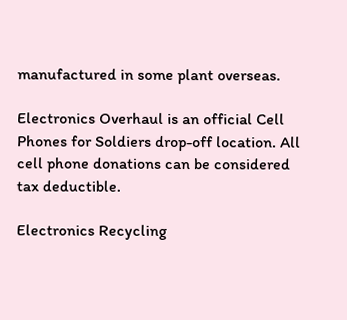manufactured in some plant overseas.

Electronics Overhaul is an official Cell Phones for Soldiers drop-off location. All cell phone donations can be considered tax deductible.

Electronics Recycling